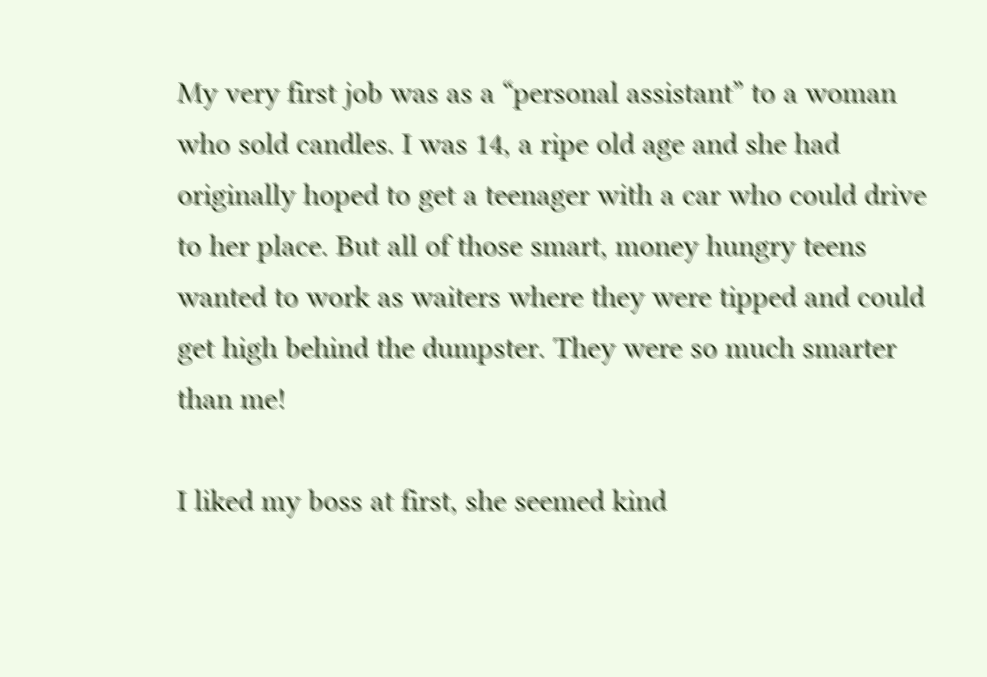My very first job was as a “personal assistant” to a woman who sold candles. I was 14, a ripe old age and she had originally hoped to get a teenager with a car who could drive to her place. But all of those smart, money hungry teens wanted to work as waiters where they were tipped and could get high behind the dumpster. They were so much smarter than me!

I liked my boss at first, she seemed kind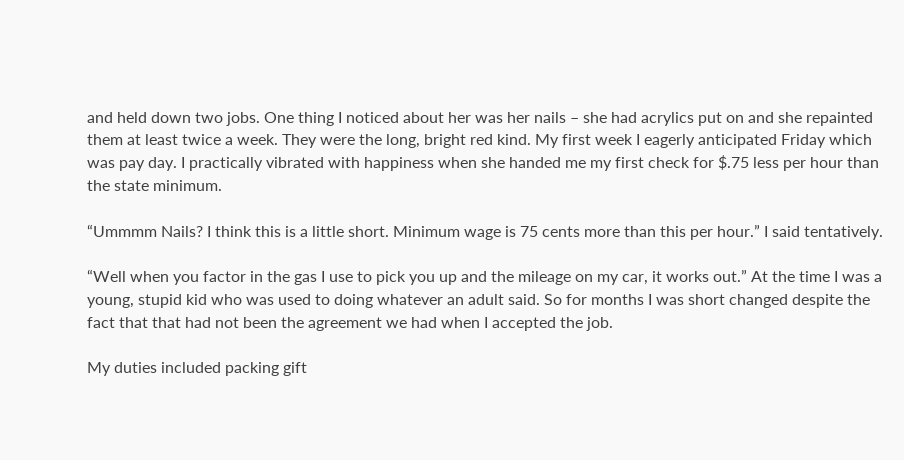and held down two jobs. One thing I noticed about her was her nails – she had acrylics put on and she repainted them at least twice a week. They were the long, bright red kind. My first week I eagerly anticipated Friday which was pay day. I practically vibrated with happiness when she handed me my first check for $.75 less per hour than the state minimum.

“Ummmm Nails? I think this is a little short. Minimum wage is 75 cents more than this per hour.” I said tentatively.

“Well when you factor in the gas I use to pick you up and the mileage on my car, it works out.” At the time I was a young, stupid kid who was used to doing whatever an adult said. So for months I was short changed despite the fact that that had not been the agreement we had when I accepted the job.

My duties included packing gift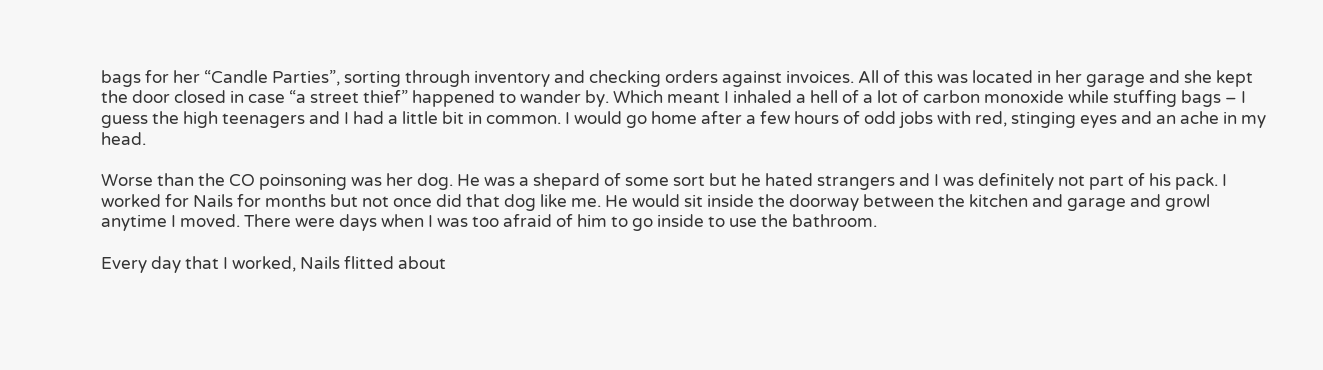bags for her “Candle Parties”, sorting through inventory and checking orders against invoices. All of this was located in her garage and she kept the door closed in case “a street thief” happened to wander by. Which meant I inhaled a hell of a lot of carbon monoxide while stuffing bags – I guess the high teenagers and I had a little bit in common. I would go home after a few hours of odd jobs with red, stinging eyes and an ache in my head.

Worse than the CO poinsoning was her dog. He was a shepard of some sort but he hated strangers and I was definitely not part of his pack. I worked for Nails for months but not once did that dog like me. He would sit inside the doorway between the kitchen and garage and growl anytime I moved. There were days when I was too afraid of him to go inside to use the bathroom.

Every day that I worked, Nails flitted about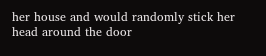her house and would randomly stick her head around the door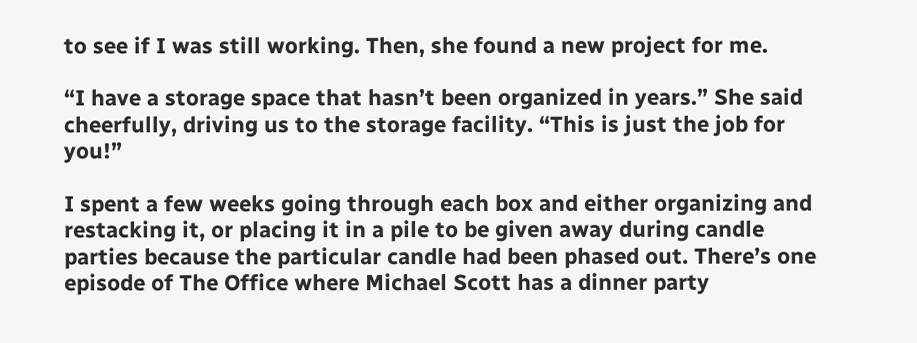to see if I was still working. Then, she found a new project for me.

“I have a storage space that hasn’t been organized in years.” She said cheerfully, driving us to the storage facility. “This is just the job for you!”

I spent a few weeks going through each box and either organizing and restacking it, or placing it in a pile to be given away during candle parties because the particular candle had been phased out. There’s one episode of The Office where Michael Scott has a dinner party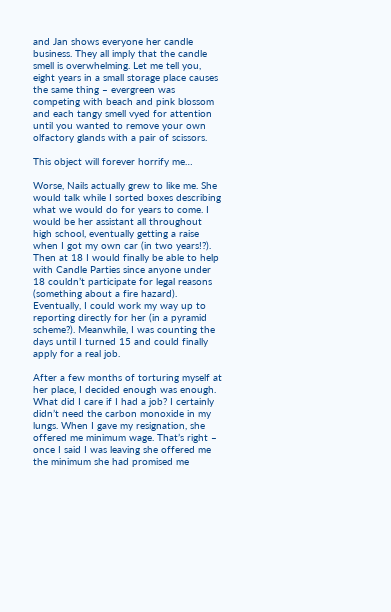and Jan shows everyone her candle business. They all imply that the candle smell is overwhelming. Let me tell you, eight years in a small storage place causes the same thing – evergreen was competing with beach and pink blossom and each tangy smell vyed for attention until you wanted to remove your own olfactory glands with a pair of scissors.

This object will forever horrify me…

Worse, Nails actually grew to like me. She would talk while I sorted boxes describing what we would do for years to come. I would be her assistant all throughout high school, eventually getting a raise when I got my own car (in two years!?). Then at 18 I would finally be able to help with Candle Parties since anyone under 18 couldn’t participate for legal reasons (something about a fire hazard). Eventually, I could work my way up to reporting directly for her (in a pyramid scheme?). Meanwhile, I was counting the days until I turned 15 and could finally apply for a real job.

After a few months of torturing myself at her place, I decided enough was enough. What did I care if I had a job? I certainly didn’t need the carbon monoxide in my lungs. When I gave my resignation, she offered me minimum wage. That’s right – once I said I was leaving she offered me the minimum she had promised me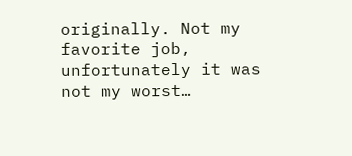originally. Not my favorite job, unfortunately it was not my worst…